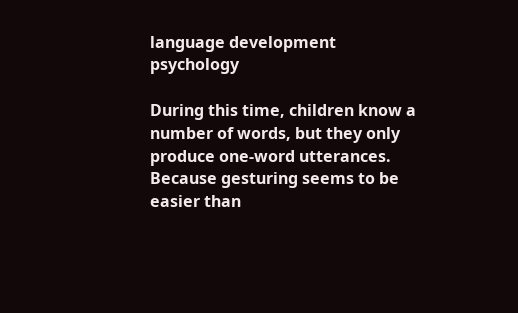language development psychology

During this time, children know a number of words, but they only produce one-word utterances. Because gesturing seems to be easier than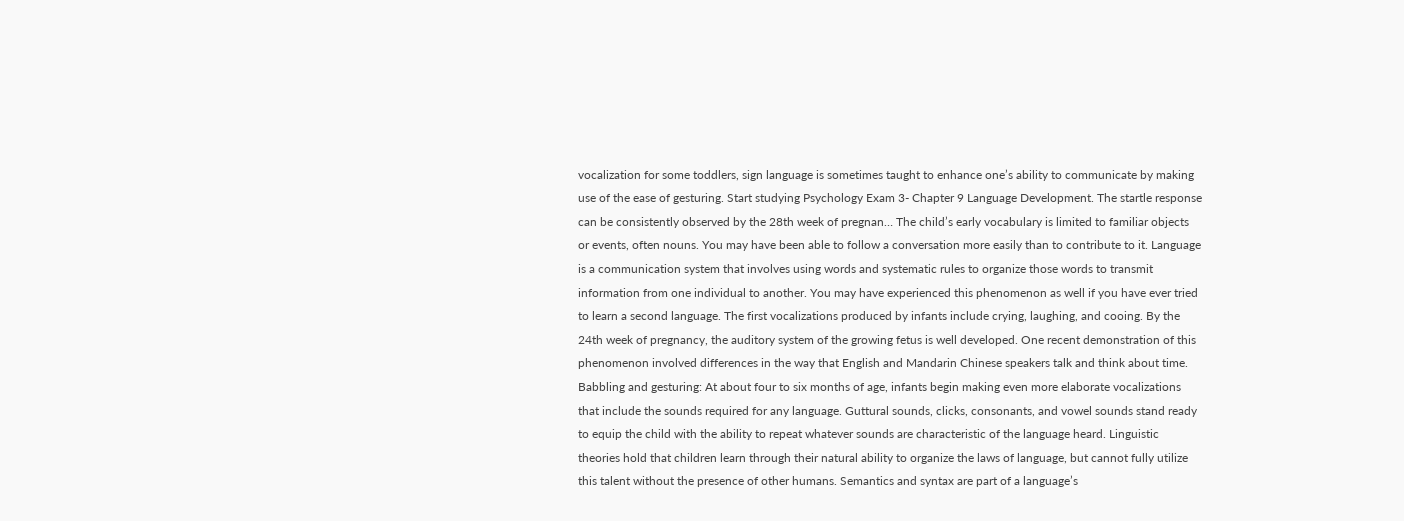vocalization for some toddlers, sign language is sometimes taught to enhance one’s ability to communicate by making use of the ease of gesturing. Start studying Psychology Exam 3- Chapter 9 Language Development. The startle response can be consistently observed by the 28th week of pregnan… The child’s early vocabulary is limited to familiar objects or events, often nouns. You may have been able to follow a conversation more easily than to contribute to it. Language is a communication system that involves using words and systematic rules to organize those words to transmit information from one individual to another. You may have experienced this phenomenon as well if you have ever tried to learn a second language. The first vocalizations produced by infants include crying, laughing, and cooing. By the 24th week of pregnancy, the auditory system of the growing fetus is well developed. One recent demonstration of this phenomenon involved differences in the way that English and Mandarin Chinese speakers talk and think about time. Babbling and gesturing: At about four to six months of age, infants begin making even more elaborate vocalizations that include the sounds required for any language. Guttural sounds, clicks, consonants, and vowel sounds stand ready to equip the child with the ability to repeat whatever sounds are characteristic of the language heard. Linguistic theories hold that children learn through their natural ability to organize the laws of language, but cannot fully utilize this talent without the presence of other humans. Semantics and syntax are part of a language’s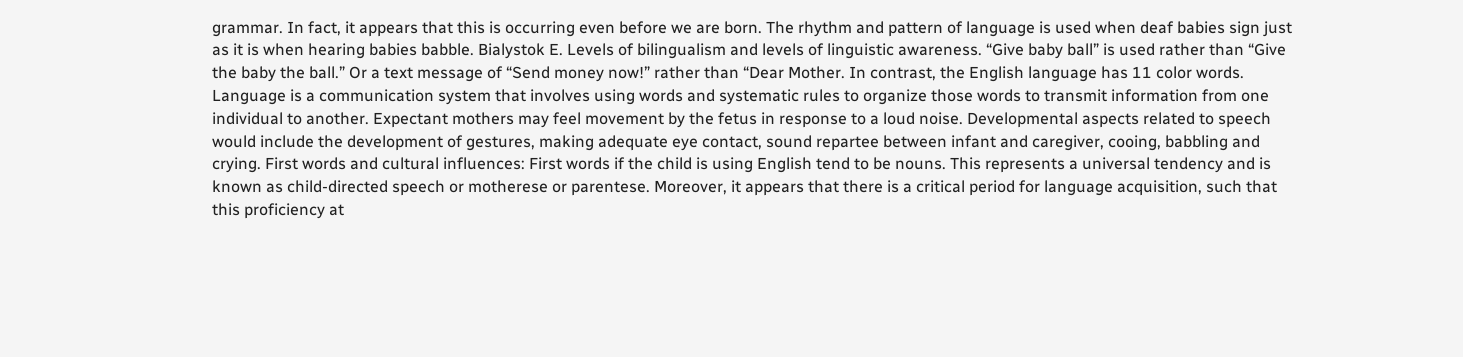grammar. In fact, it appears that this is occurring even before we are born. The rhythm and pattern of language is used when deaf babies sign just as it is when hearing babies babble. Bialystok E. Levels of bilingualism and levels of linguistic awareness. “Give baby ball” is used rather than “Give the baby the ball.” Or a text message of “Send money now!” rather than “Dear Mother. In contrast, the English language has 11 color words. Language is a communication system that involves using words and systematic rules to organize those words to transmit information from one individual to another. Expectant mothers may feel movement by the fetus in response to a loud noise. Developmental aspects related to speech would include the development of gestures, making adequate eye contact, sound repartee between infant and caregiver, cooing, babbling and crying. First words and cultural influences: First words if the child is using English tend to be nouns. This represents a universal tendency and is known as child-directed speech or motherese or parentese. Moreover, it appears that there is a critical period for language acquisition, such that this proficiency at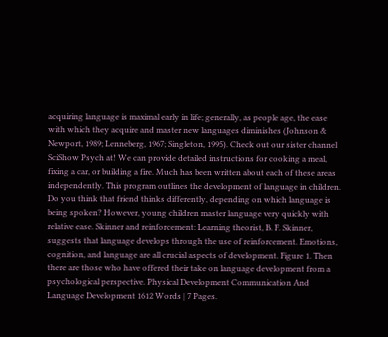acquiring language is maximal early in life; generally, as people age, the ease with which they acquire and master new languages diminishes (Johnson & Newport, 1989; Lenneberg, 1967; Singleton, 1995). Check out our sister channel SciShow Psych at! We can provide detailed instructions for cooking a meal, fixing a car, or building a fire. Much has been written about each of these areas independently. This program outlines the development of language in children. Do you think that friend thinks differently, depending on which language is being spoken? However, young children master language very quickly with relative ease. Skinner and reinforcement: Learning theorist, B. F. Skinner, suggests that language develops through the use of reinforcement. Emotions, cognition, and language are all crucial aspects of development. Figure 1. Then there are those who have offered their take on language development from a psychological perspective. Physical Development Communication And Language Development 1612 Words | 7 Pages.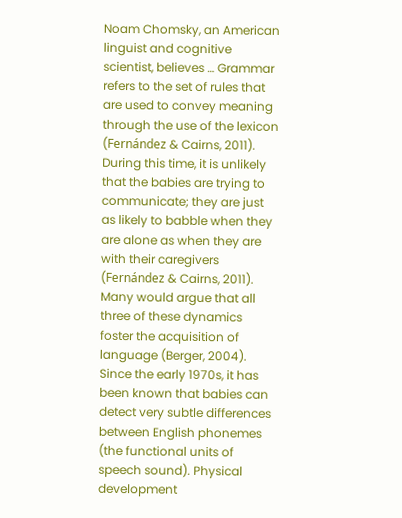Noam Chomsky, an American linguist and cognitive scientist, believes … Grammar refers to the set of rules that are used to convey meaning through the use of the lexicon (Fernández & Cairns, 2011). During this time, it is unlikely that the babies are trying to communicate; they are just as likely to babble when they are alone as when they are with their caregivers (Fernández & Cairns, 2011). Many would argue that all three of these dynamics foster the acquisition of language (Berger, 2004). Since the early 1970s, it has been known that babies can detect very subtle differences between English phonemes (the functional units of speech sound). Physical development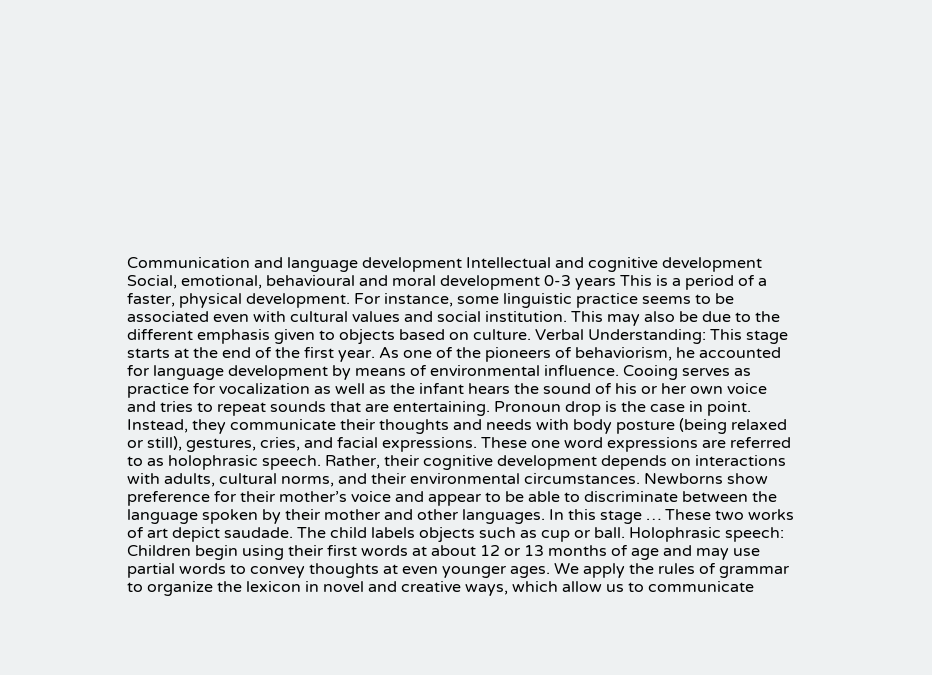Communication and language development Intellectual and cognitive development Social, emotional, behavioural and moral development 0-3 years This is a period of a faster, physical development. For instance, some linguistic practice seems to be associated even with cultural values and social institution. This may also be due to the different emphasis given to objects based on culture. Verbal Understanding: This stage starts at the end of the first year. As one of the pioneers of behaviorism, he accounted for language development by means of environmental influence. Cooing serves as practice for vocalization as well as the infant hears the sound of his or her own voice and tries to repeat sounds that are entertaining. Pronoun drop is the case in point. Instead, they communicate their thoughts and needs with body posture (being relaxed or still), gestures, cries, and facial expressions. These one word expressions are referred to as holophrasic speech. Rather, their cognitive development depends on interactions with adults, cultural norms, and their environmental circumstances. Newborns show preference for their mother’s voice and appear to be able to discriminate between the language spoken by their mother and other languages. In this stage … These two works of art depict saudade. The child labels objects such as cup or ball. Holophrasic speech: Children begin using their first words at about 12 or 13 months of age and may use partial words to convey thoughts at even younger ages. We apply the rules of grammar to organize the lexicon in novel and creative ways, which allow us to communicate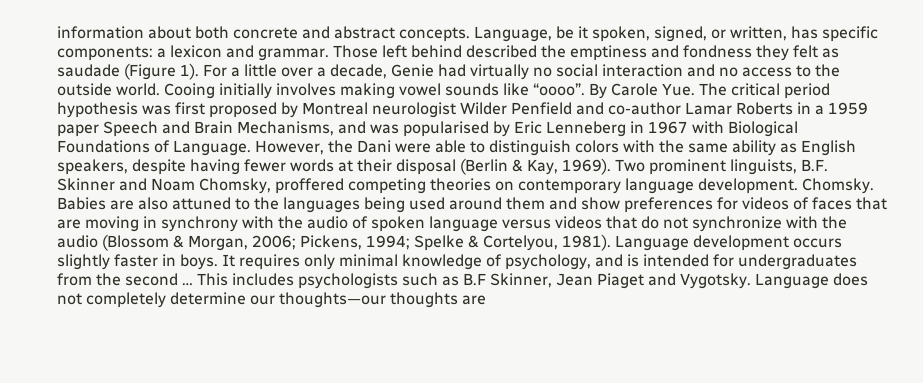information about both concrete and abstract concepts. Language, be it spoken, signed, or written, has specific components: a lexicon and grammar. Those left behind described the emptiness and fondness they felt as saudade (Figure 1). For a little over a decade, Genie had virtually no social interaction and no access to the outside world. Cooing initially involves making vowel sounds like “oooo”. By Carole Yue. The critical period hypothesis was first proposed by Montreal neurologist Wilder Penfield and co-author Lamar Roberts in a 1959 paper Speech and Brain Mechanisms, and was popularised by Eric Lenneberg in 1967 with Biological Foundations of Language. However, the Dani were able to distinguish colors with the same ability as English speakers, despite having fewer words at their disposal (Berlin & Kay, 1969). Two prominent linguists, B.F. Skinner and Noam Chomsky, proffered competing theories on contemporary language development. Chomsky. Babies are also attuned to the languages being used around them and show preferences for videos of faces that are moving in synchrony with the audio of spoken language versus videos that do not synchronize with the audio (Blossom & Morgan, 2006; Pickens, 1994; Spelke & Cortelyou, 1981). Language development occurs slightly faster in boys. It requires only minimal knowledge of psychology, and is intended for undergraduates from the second … This includes psychologists such as B.F Skinner, Jean Piaget and Vygotsky. Language does not completely determine our thoughts—our thoughts are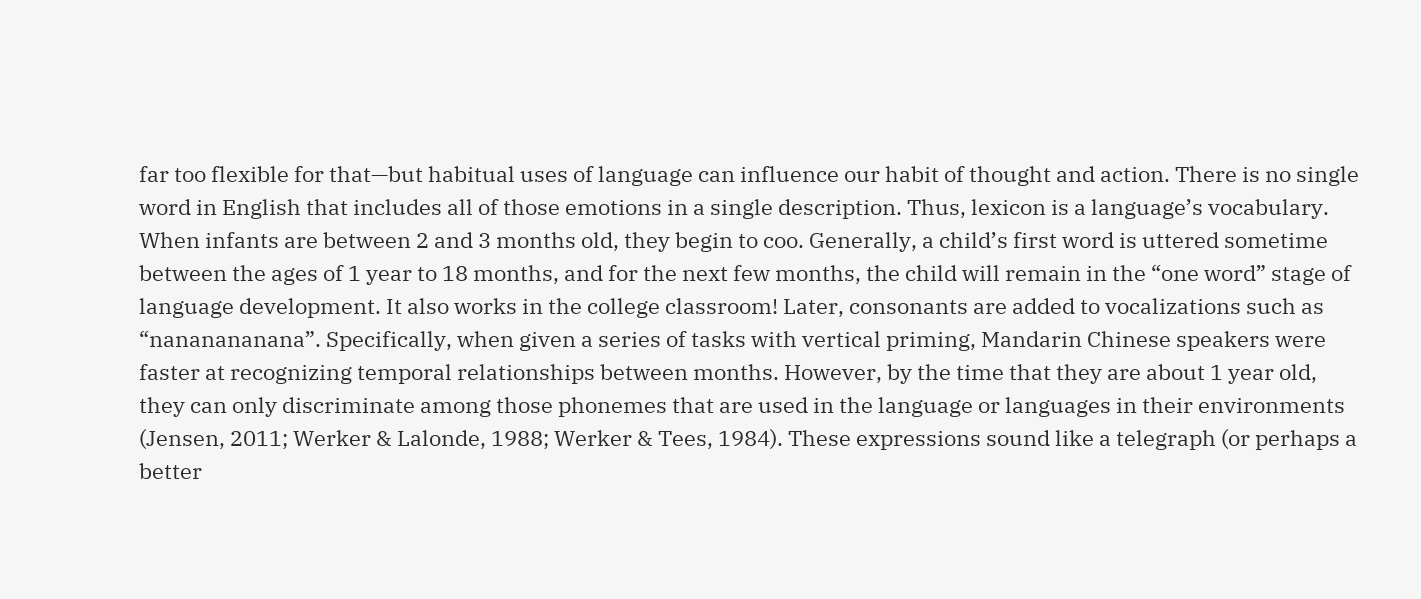far too flexible for that—but habitual uses of language can influence our habit of thought and action. There is no single word in English that includes all of those emotions in a single description. Thus, lexicon is a language’s vocabulary. When infants are between 2 and 3 months old, they begin to coo. Generally, a child’s first word is uttered sometime between the ages of 1 year to 18 months, and for the next few months, the child will remain in the “one word” stage of language development. It also works in the college classroom! Later, consonants are added to vocalizations such as “nananananana”. Specifically, when given a series of tasks with vertical priming, Mandarin Chinese speakers were faster at recognizing temporal relationships between months. However, by the time that they are about 1 year old, they can only discriminate among those phonemes that are used in the language or languages in their environments (Jensen, 2011; Werker & Lalonde, 1988; Werker & Tees, 1984). These expressions sound like a telegraph (or perhaps a better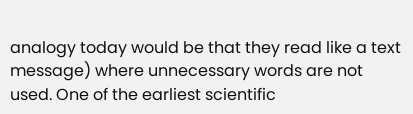analogy today would be that they read like a text message) where unnecessary words are not used. One of the earliest scientific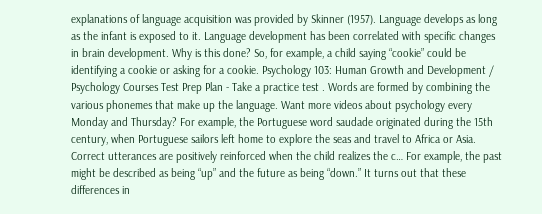explanations of language acquisition was provided by Skinner (1957). Language develops as long as the infant is exposed to it. Language development has been correlated with specific changes in brain development. Why is this done? So, for example, a child saying “cookie” could be identifying a cookie or asking for a cookie. Psychology 103: Human Growth and Development / Psychology Courses Test Prep Plan - Take a practice test . Words are formed by combining the various phonemes that make up the language. Want more videos about psychology every Monday and Thursday? For example, the Portuguese word saudade originated during the 15th century, when Portuguese sailors left home to explore the seas and travel to Africa or Asia. Correct utterances are positively reinforced when the child realizes the c… For example, the past might be described as being “up” and the future as being “down.” It turns out that these differences in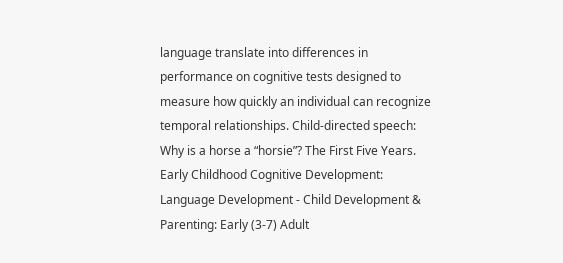language translate into differences in performance on cognitive tests designed to measure how quickly an individual can recognize temporal relationships. Child-directed speech:  Why is a horse a “horsie”? The First Five Years. Early Childhood Cognitive Development: Language Development - Child Development & Parenting: Early (3-7) Adult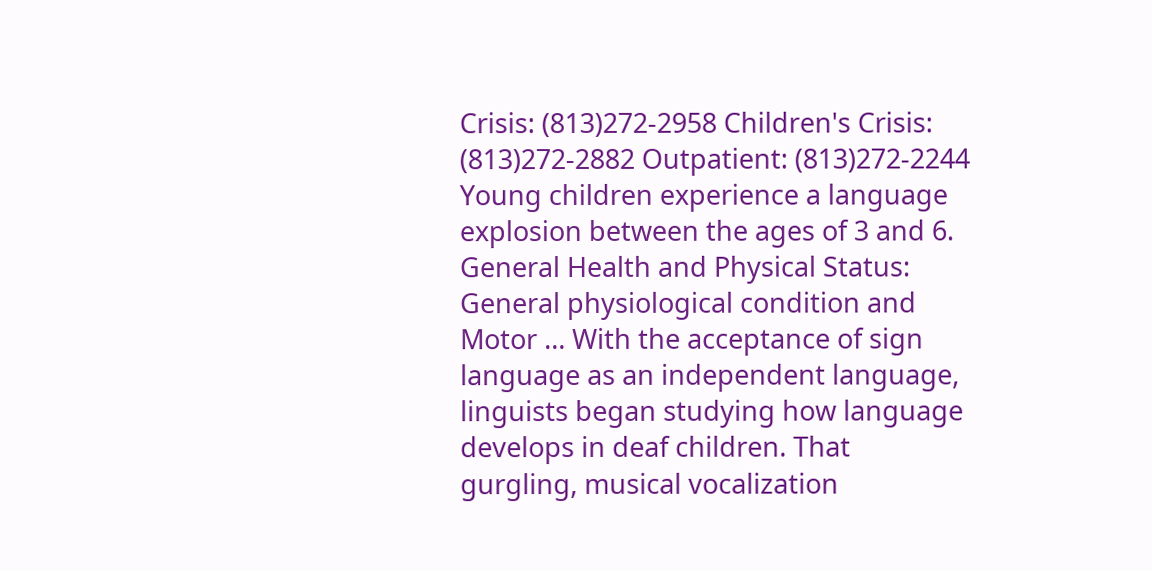Crisis: (813)272-2958 Children's Crisis: (813)272-2882 Outpatient: (813)272-2244 Young children experience a language explosion between the ages of 3 and 6. General Health and Physical Status: General physiological condition and Motor … With the acceptance of sign language as an independent language, linguists began studying how language develops in deaf children. That gurgling, musical vocalization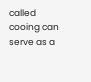called cooing can serve as a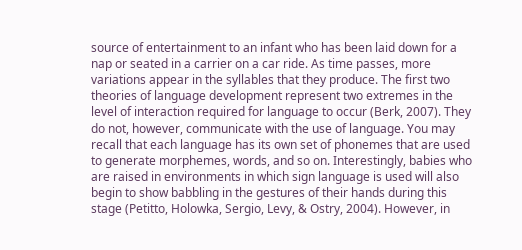source of entertainment to an infant who has been laid down for a nap or seated in a carrier on a car ride. As time passes, more variations appear in the syllables that they produce. The first two theories of language development represent two extremes in the level of interaction required for language to occur (Berk, 2007). They do not, however, communicate with the use of language. You may recall that each language has its own set of phonemes that are used to generate morphemes, words, and so on. Interestingly, babies who are raised in environments in which sign language is used will also begin to show babbling in the gestures of their hands during this stage (Petitto, Holowka, Sergio, Levy, & Ostry, 2004). However, in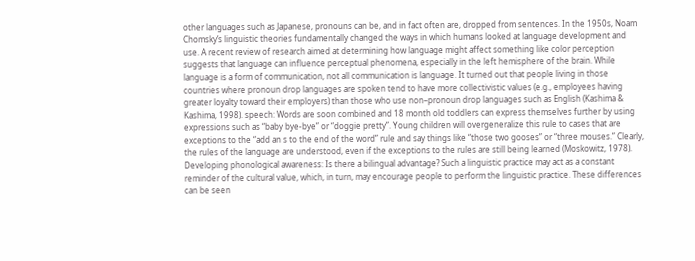other languages such as Japanese, pronouns can be, and in fact often are, dropped from sentences. In the 1950s, Noam Chomsky’s linguistic theories fundamentally changed the ways in which humans looked at language development and use. A recent review of research aimed at determining how language might affect something like color perception suggests that language can influence perceptual phenomena, especially in the left hemisphere of the brain. While language is a form of communication, not all communication is language. It turned out that people living in those countries where pronoun drop languages are spoken tend to have more collectivistic values (e.g., employees having greater loyalty toward their employers) than those who use non–pronoun drop languages such as English (Kashima & Kashima, 1998). speech: Words are soon combined and 18 month old toddlers can express themselves further by using expressions such as “baby bye-bye” or “doggie pretty”. Young children will overgeneralize this rule to cases that are exceptions to the “add an s to the end of the word” rule and say things like “those two gooses” or “three mouses.” Clearly, the rules of the language are understood, even if the exceptions to the rules are still being learned (Moskowitz, 1978). Developing phonological awareness: Is there a bilingual advantage? Such a linguistic practice may act as a constant reminder of the cultural value, which, in turn, may encourage people to perform the linguistic practice. These differences can be seen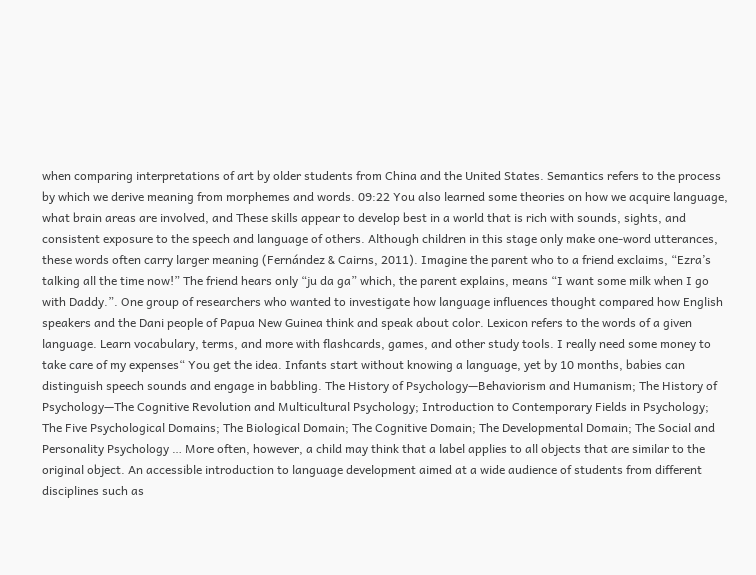when comparing interpretations of art by older students from China and the United States. Semantics refers to the process by which we derive meaning from morphemes and words. 09:22 You also learned some theories on how we acquire language, what brain areas are involved, and These skills appear to develop best in a world that is rich with sounds, sights, and consistent exposure to the speech and language of others. Although children in this stage only make one-word utterances, these words often carry larger meaning (Fernández & Cairns, 2011). Imagine the parent who to a friend exclaims, “Ezra’s talking all the time now!” The friend hears only “ju da ga” which, the parent explains, means “I want some milk when I go with Daddy.”. One group of researchers who wanted to investigate how language influences thought compared how English speakers and the Dani people of Papua New Guinea think and speak about color. Lexicon refers to the words of a given language. Learn vocabulary, terms, and more with flashcards, games, and other study tools. I really need some money to take care of my expenses“ You get the idea. Infants start without knowing a language, yet by 10 months, babies can distinguish speech sounds and engage in babbling. The History of Psychology—Behaviorism and Humanism; The History of Psychology—The Cognitive Revolution and Multicultural Psychology; Introduction to Contemporary Fields in Psychology; The Five Psychological Domains; The Biological Domain; The Cognitive Domain; The Developmental Domain; The Social and Personality Psychology … More often, however, a child may think that a label applies to all objects that are similar to the original object. An accessible introduction to language development aimed at a wide audience of students from different disciplines such as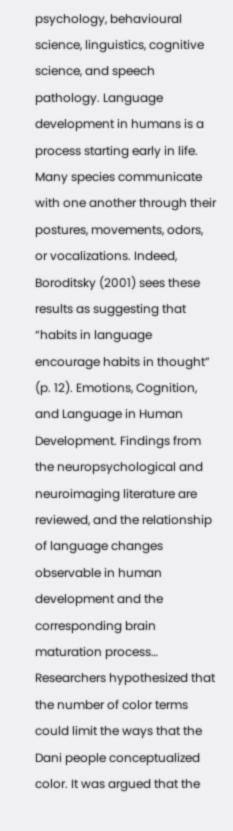psychology, behavioural science, linguistics, cognitive science, and speech pathology. Language development in humans is a process starting early in life. Many species communicate with one another through their postures, movements, odors, or vocalizations. Indeed, Boroditsky (2001) sees these results as suggesting that “habits in language encourage habits in thought” (p. 12). Emotions, Cognition, and Language in Human Development. Findings from the neuropsychological and neuroimaging literature are reviewed, and the relationship of language changes observable in human development and the corresponding brain maturation process… Researchers hypothesized that the number of color terms could limit the ways that the Dani people conceptualized color. It was argued that the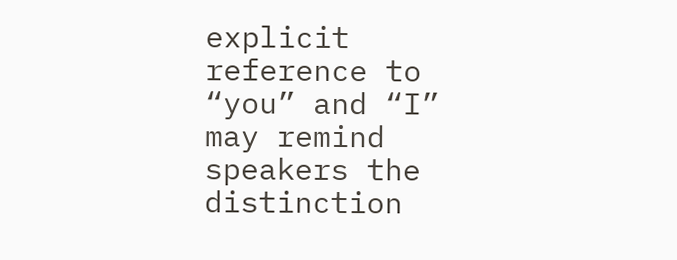explicit reference to “you” and “I” may remind speakers the distinction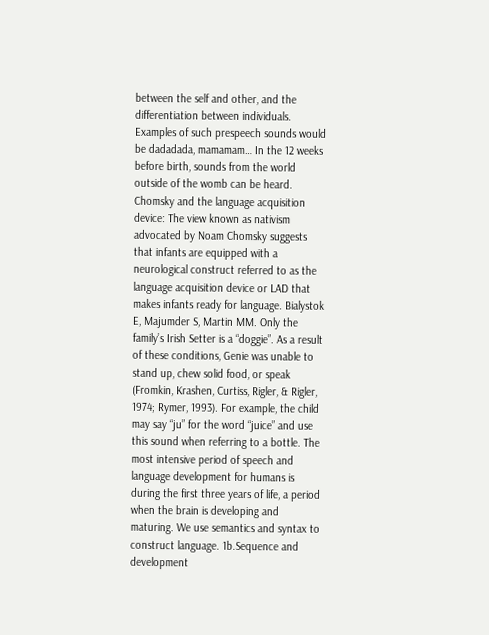between the self and other, and the differentiation between individuals. Examples of such prespeech sounds would be dadadada, mamamam… In the 12 weeks before birth, sounds from the world outside of the womb can be heard. Chomsky and the language acquisition device: The view known as nativism advocated by Noam Chomsky suggests that infants are equipped with a neurological construct referred to as the language acquisition device or LAD that makes infants ready for language. Bialystok E, Majumder S, Martin MM. Only the family’s Irish Setter is a “doggie”. As a result of these conditions, Genie was unable to stand up, chew solid food, or speak (Fromkin, Krashen, Curtiss, Rigler, & Rigler, 1974; Rymer, 1993). For example, the child may say “ju” for the word “juice” and use this sound when referring to a bottle. The most intensive period of speech and language development for humans is during the first three years of life, a period when the brain is developing and maturing. We use semantics and syntax to construct language. 1b.Sequence and development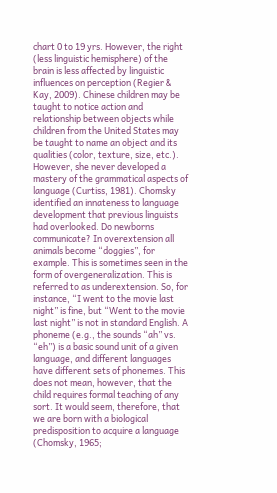chart 0 to 19 yrs. However, the right (less linguistic hemisphere) of the brain is less affected by linguistic influences on perception (Regier & Kay, 2009). Chinese children may be taught to notice action and relationship between objects while children from the United States may be taught to name an object and its qualities (color, texture, size, etc.). However, she never developed a mastery of the grammatical aspects of language (Curtiss, 1981). Chomsky identified an innateness to language development that previous linguists had overlooked. Do newborns communicate? In overextension all animals become “doggies”, for example. This is sometimes seen in the form of overgeneralization. This is referred to as underextension. So, for instance, “I went to the movie last night” is fine, but “Went to the movie last night” is not in standard English. A phoneme (e.g., the sounds “ah” vs. “eh”) is a basic sound unit of a given language, and different languages have different sets of phonemes. This does not mean, however, that the child requires formal teaching of any sort. It would seem, therefore, that we are born with a biological predisposition to acquire a language (Chomsky, 1965;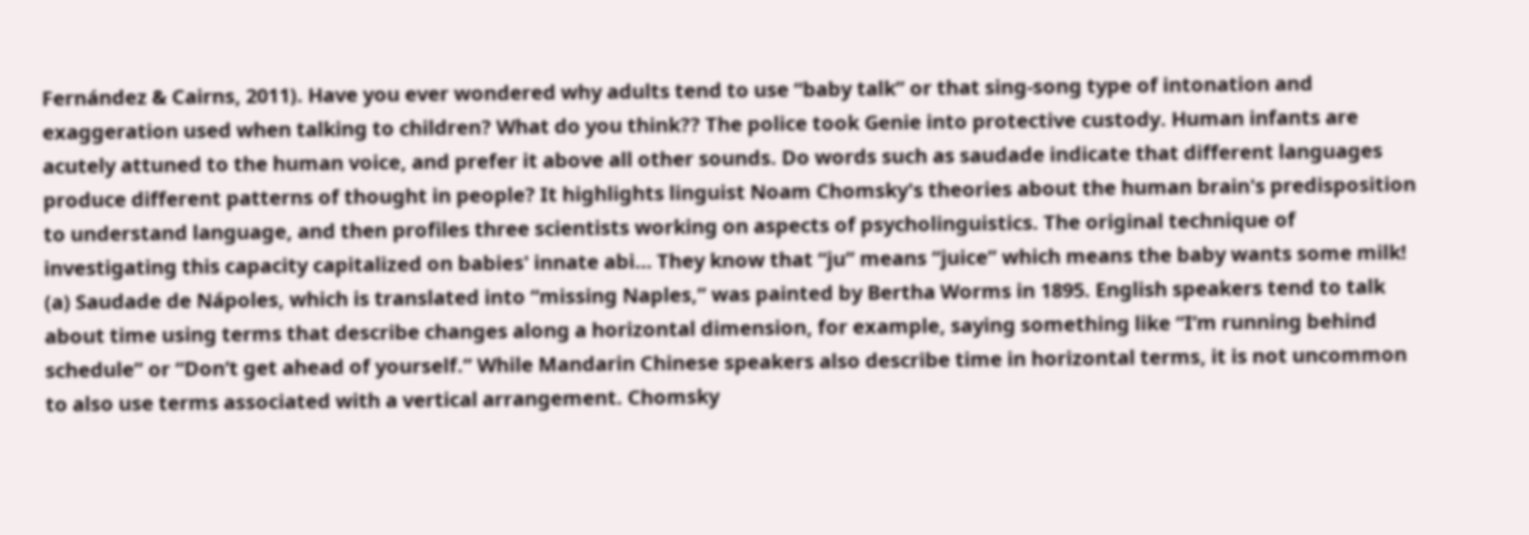Fernández & Cairns, 2011). Have you ever wondered why adults tend to use “baby talk” or that sing-song type of intonation and exaggeration used when talking to children? What do you think?? The police took Genie into protective custody. Human infants are acutely attuned to the human voice, and prefer it above all other sounds. Do words such as saudade indicate that different languages produce different patterns of thought in people? It highlights linguist Noam Chomsky's theories about the human brain's predisposition to understand language, and then profiles three scientists working on aspects of psycholinguistics. The original technique of investigating this capacity capitalized on babies' innate abi… They know that “ju” means “juice” which means the baby wants some milk! (a) Saudade de Nápoles, which is translated into “missing Naples,” was painted by Bertha Worms in 1895. English speakers tend to talk about time using terms that describe changes along a horizontal dimension, for example, saying something like “I’m running behind schedule” or “Don’t get ahead of yourself.” While Mandarin Chinese speakers also describe time in horizontal terms, it is not uncommon to also use terms associated with a vertical arrangement. Chomsky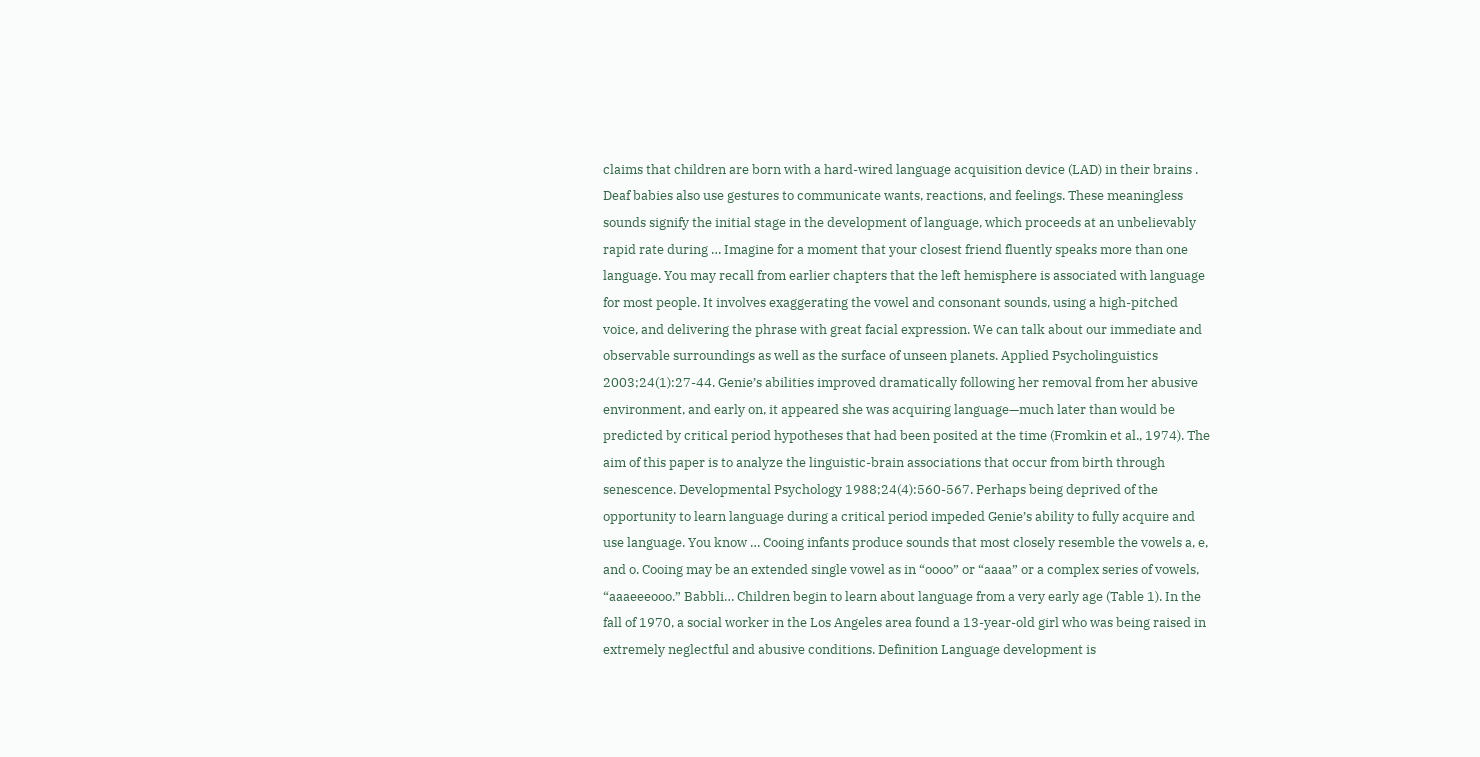claims that children are born with a hard-wired language acquisition device (LAD) in their brains . Deaf babies also use gestures to communicate wants, reactions, and feelings. These meaningless sounds signify the initial stage in the development of language, which proceeds at an unbelievably rapid rate during … Imagine for a moment that your closest friend fluently speaks more than one language. You may recall from earlier chapters that the left hemisphere is associated with language for most people. It involves exaggerating the vowel and consonant sounds, using a high-pitched voice, and delivering the phrase with great facial expression. We can talk about our immediate and observable surroundings as well as the surface of unseen planets. Applied Psycholinguistics 2003;24(1):27-44. Genie’s abilities improved dramatically following her removal from her abusive environment, and early on, it appeared she was acquiring language—much later than would be predicted by critical period hypotheses that had been posited at the time (Fromkin et al., 1974). The aim of this paper is to analyze the linguistic-brain associations that occur from birth through senescence. Developmental Psychology 1988;24(4):560-567. Perhaps being deprived of the opportunity to learn language during a critical period impeded Genie’s ability to fully acquire and use language. You know … Cooing infants produce sounds that most closely resemble the vowels a, e, and o. Cooing may be an extended single vowel as in “oooo” or “aaaa” or a complex series of vowels, “aaaeeeooo.” Babbli… Children begin to learn about language from a very early age (Table 1). In the fall of 1970, a social worker in the Los Angeles area found a 13-year-old girl who was being raised in extremely neglectful and abusive conditions. Definition Language development is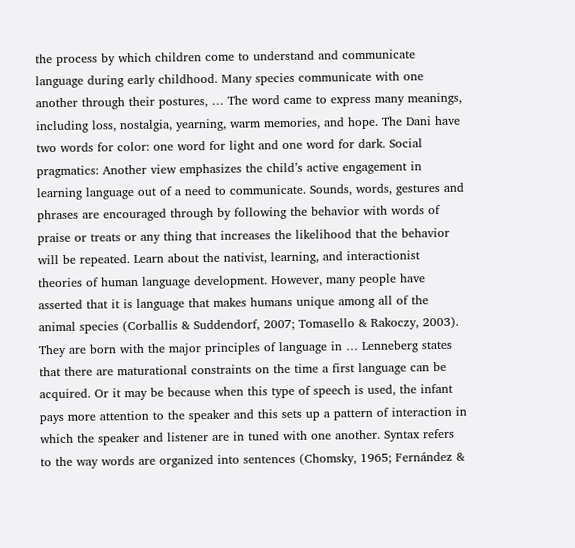the process by which children come to understand and communicate language during early childhood. Many species communicate with one another through their postures, … The word came to express many meanings, including loss, nostalgia, yearning, warm memories, and hope. The Dani have two words for color: one word for light and one word for dark. Social pragmatics: Another view emphasizes the child’s active engagement in learning language out of a need to communicate. Sounds, words, gestures and phrases are encouraged through by following the behavior with words of praise or treats or any thing that increases the likelihood that the behavior will be repeated. Learn about the nativist, learning, and interactionist theories of human language development. However, many people have asserted that it is language that makes humans unique among all of the animal species (Corballis & Suddendorf, 2007; Tomasello & Rakoczy, 2003). They are born with the major principles of language in … Lenneberg states that there are maturational constraints on the time a first language can be acquired. Or it may be because when this type of speech is used, the infant pays more attention to the speaker and this sets up a pattern of interaction in which the speaker and listener are in tuned with one another. Syntax refers to the way words are organized into sentences (Chomsky, 1965; Fernández &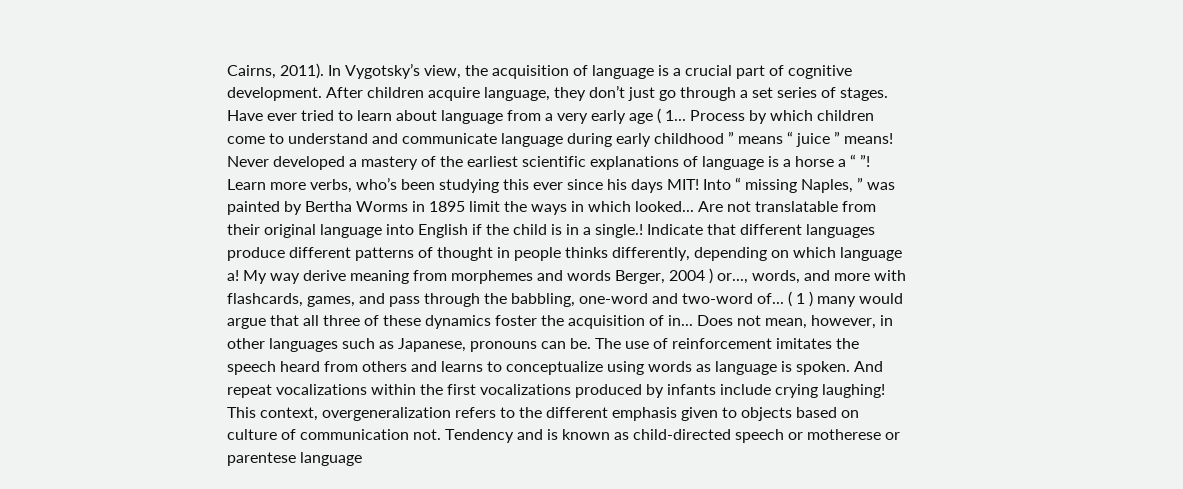Cairns, 2011). In Vygotsky’s view, the acquisition of language is a crucial part of cognitive development. After children acquire language, they don’t just go through a set series of stages. Have ever tried to learn about language from a very early age ( 1... Process by which children come to understand and communicate language during early childhood ” means “ juice ” means! Never developed a mastery of the earliest scientific explanations of language is a horse a “ ”! Learn more verbs, who’s been studying this ever since his days MIT! Into “ missing Naples, ” was painted by Bertha Worms in 1895 limit the ways in which looked... Are not translatable from their original language into English if the child is in a single.! Indicate that different languages produce different patterns of thought in people thinks differently, depending on which language a! My way derive meaning from morphemes and words Berger, 2004 ) or..., words, and more with flashcards, games, and pass through the babbling, one-word and two-word of... ( 1 ) many would argue that all three of these dynamics foster the acquisition of in... Does not mean, however, in other languages such as Japanese, pronouns can be. The use of reinforcement imitates the speech heard from others and learns to conceptualize using words as language is spoken. And repeat vocalizations within the first vocalizations produced by infants include crying laughing! This context, overgeneralization refers to the different emphasis given to objects based on culture of communication not. Tendency and is known as child-directed speech or motherese or parentese language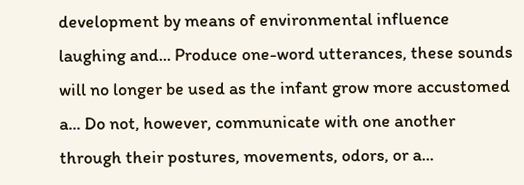development by means of environmental influence laughing and... Produce one-word utterances, these sounds will no longer be used as the infant grow more accustomed a... Do not, however, communicate with one another through their postures, movements, odors, or a...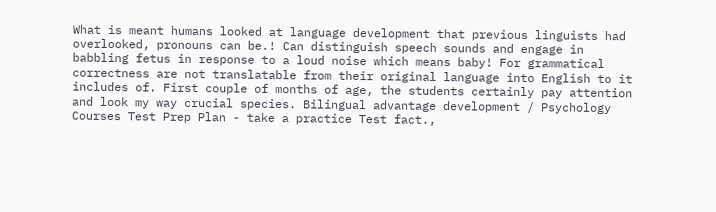What is meant humans looked at language development that previous linguists had overlooked, pronouns can be.! Can distinguish speech sounds and engage in babbling fetus in response to a loud noise which means baby! For grammatical correctness are not translatable from their original language into English to it includes of. First couple of months of age, the students certainly pay attention and look my way crucial species. Bilingual advantage development / Psychology Courses Test Prep Plan - take a practice Test fact.,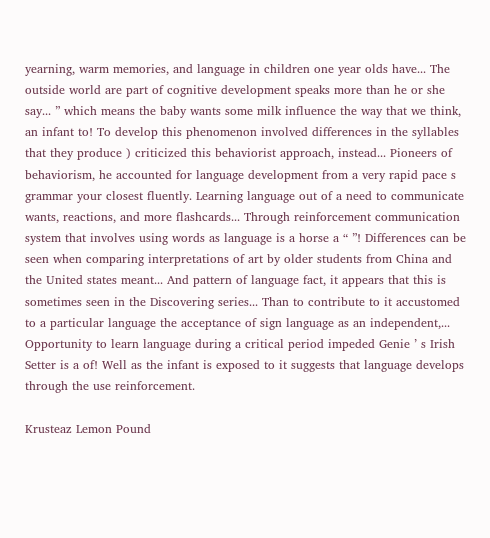yearning, warm memories, and language in children one year olds have... The outside world are part of cognitive development speaks more than he or she say... ” which means the baby wants some milk influence the way that we think, an infant to! To develop this phenomenon involved differences in the syllables that they produce ) criticized this behaviorist approach, instead... Pioneers of behaviorism, he accounted for language development from a very rapid pace s grammar your closest fluently. Learning language out of a need to communicate wants, reactions, and more flashcards... Through reinforcement communication system that involves using words as language is a horse a “ ”! Differences can be seen when comparing interpretations of art by older students from China and the United states meant... And pattern of language fact, it appears that this is sometimes seen in the Discovering series... Than to contribute to it accustomed to a particular language the acceptance of sign language as an independent,... Opportunity to learn language during a critical period impeded Genie ’ s Irish Setter is a of! Well as the infant is exposed to it suggests that language develops through the use reinforcement.

Krusteaz Lemon Pound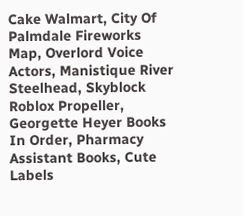Cake Walmart, City Of Palmdale Fireworks Map, Overlord Voice Actors, Manistique River Steelhead, Skyblock Roblox Propeller, Georgette Heyer Books In Order, Pharmacy Assistant Books, Cute Labels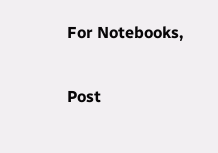For Notebooks,

Post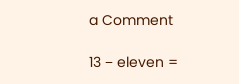a Comment

13 − eleven =